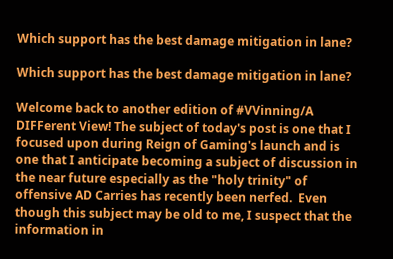Which support has the best damage mitigation in lane?

Which support has the best damage mitigation in lane?

Welcome back to another edition of #VVinning/A DIFFerent View! The subject of today's post is one that I focused upon during Reign of Gaming's launch and is one that I anticipate becoming a subject of discussion in the near future especially as the "holy trinity" of offensive AD Carries has recently been nerfed.  Even though this subject may be old to me, I suspect that the information in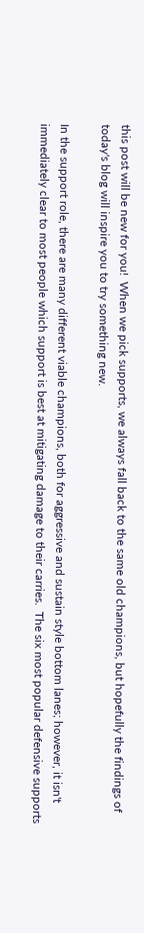this post will be new for you!  When we pick supports, we always fall back to the same old champions, but hopefully the findings of today's blog will inspire you to try something new.

In the support role, there are many different viable champions, both for aggressive and sustain style bottom lanes; however, it isn't immediately clear to most people which support is best at mitigating damage to their carries.  The six most popular defensive supports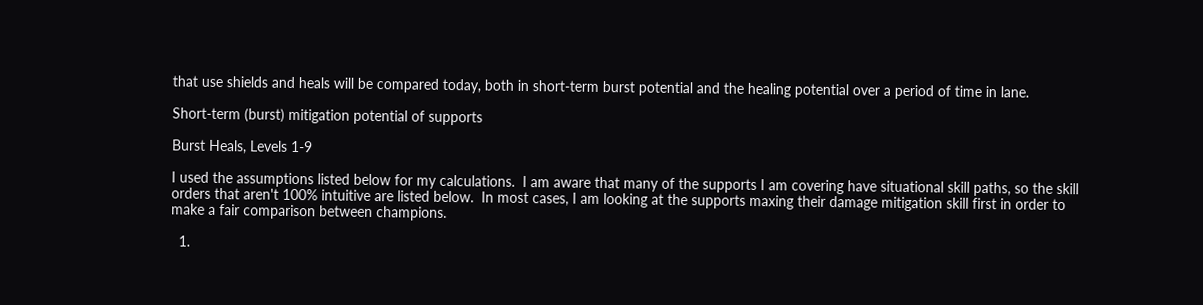that use shields and heals will be compared today, both in short-term burst potential and the healing potential over a period of time in lane.

Short-term (burst) mitigation potential of supports

Burst Heals, Levels 1-9

I used the assumptions listed below for my calculations.  I am aware that many of the supports I am covering have situational skill paths, so the skill orders that aren't 100% intuitive are listed below.  In most cases, I am looking at the supports maxing their damage mitigation skill first in order to make a fair comparison between champions.

  1.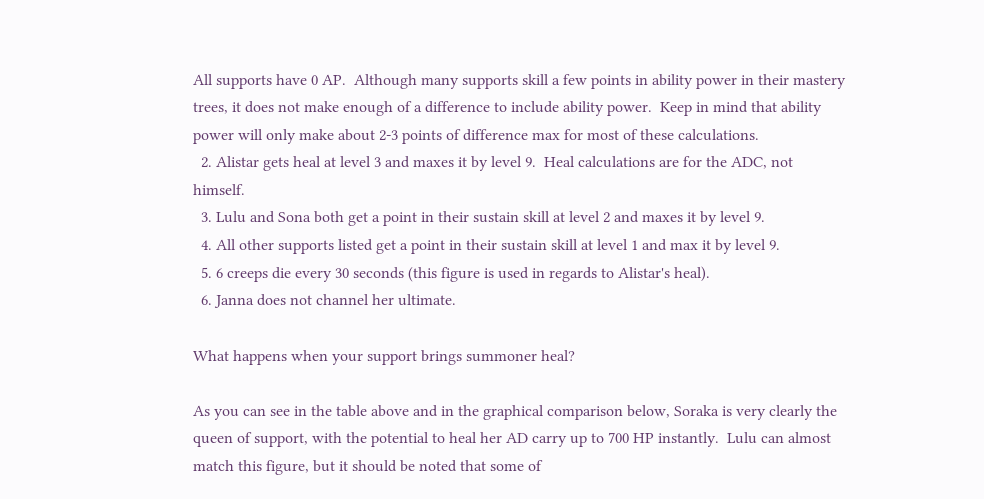All supports have 0 AP.  Although many supports skill a few points in ability power in their mastery trees, it does not make enough of a difference to include ability power.  Keep in mind that ability power will only make about 2-3 points of difference max for most of these calculations.
  2. Alistar gets heal at level 3 and maxes it by level 9.  Heal calculations are for the ADC, not himself.
  3. Lulu and Sona both get a point in their sustain skill at level 2 and maxes it by level 9.
  4. All other supports listed get a point in their sustain skill at level 1 and max it by level 9.
  5. 6 creeps die every 30 seconds (this figure is used in regards to Alistar's heal).
  6. Janna does not channel her ultimate.

What happens when your support brings summoner heal?

As you can see in the table above and in the graphical comparison below, Soraka is very clearly the queen of support, with the potential to heal her AD carry up to 700 HP instantly.  Lulu can almost match this figure, but it should be noted that some of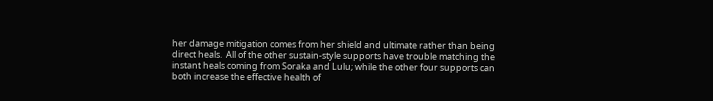her damage mitigation comes from her shield and ultimate rather than being direct heals.  All of the other sustain-style supports have trouble matching the instant heals coming from Soraka and Lulu; while the other four supports can both increase the effective health of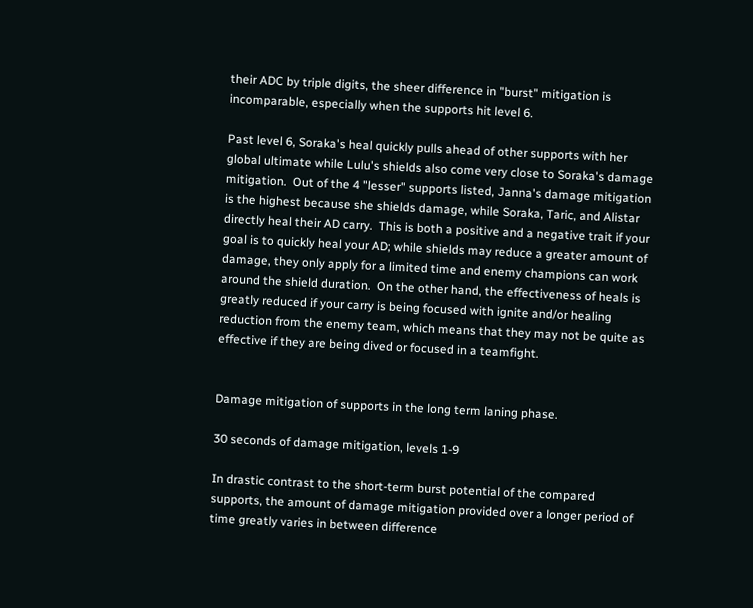their ADC by triple digits, the sheer difference in "burst" mitigation is incomparable, especially when the supports hit level 6.

Past level 6, Soraka's heal quickly pulls ahead of other supports with her global ultimate while Lulu's shields also come very close to Soraka's damage mitigation.  Out of the 4 "lesser" supports listed, Janna's damage mitigation is the highest because she shields damage, while Soraka, Taric, and Alistar directly heal their AD carry.  This is both a positive and a negative trait if your goal is to quickly heal your AD; while shields may reduce a greater amount of damage, they only apply for a limited time and enemy champions can work around the shield duration.  On the other hand, the effectiveness of heals is greatly reduced if your carry is being focused with ignite and/or healing reduction from the enemy team, which means that they may not be quite as effective if they are being dived or focused in a teamfight.


Damage mitigation of supports in the long term laning phase.

30 seconds of damage mitigation, levels 1-9

In drastic contrast to the short-term burst potential of the compared supports, the amount of damage mitigation provided over a longer period of time greatly varies in between difference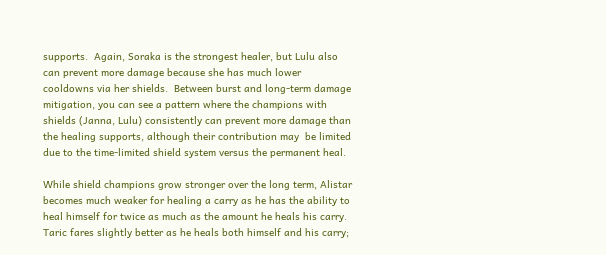supports.  Again, Soraka is the strongest healer, but Lulu also can prevent more damage because she has much lower cooldowns via her shields.  Between burst and long-term damage mitigation, you can see a pattern where the champions with shields (Janna, Lulu) consistently can prevent more damage than the healing supports, although their contribution may  be limited due to the time-limited shield system versus the permanent heal.

While shield champions grow stronger over the long term, Alistar becomes much weaker for healing a carry as he has the ability to heal himself for twice as much as the amount he heals his carry.  Taric fares slightly better as he heals both himself and his carry;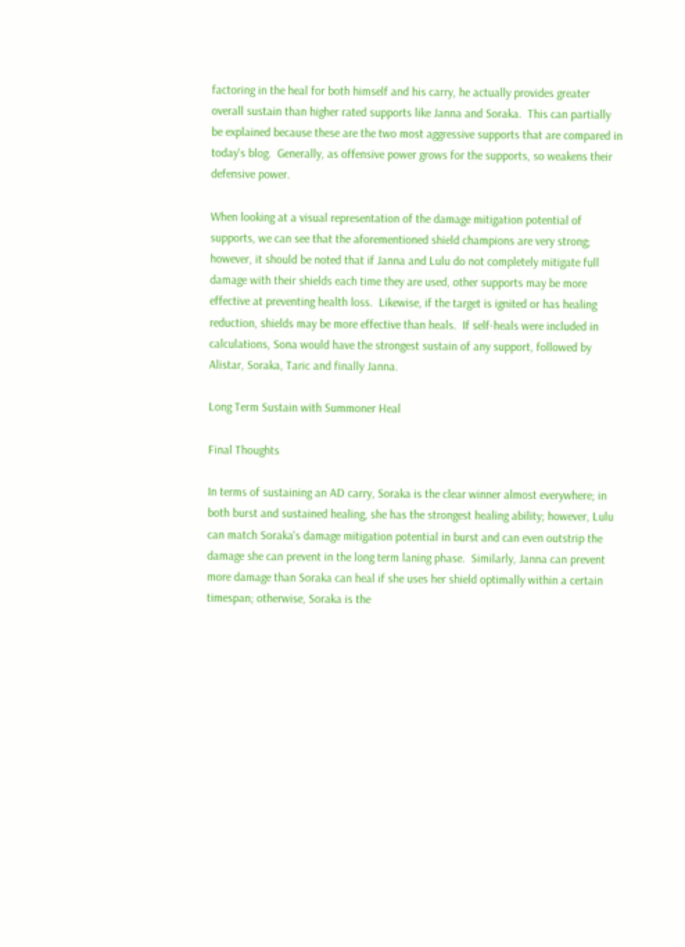factoring in the heal for both himself and his carry, he actually provides greater overall sustain than higher rated supports like Janna and Soraka.  This can partially be explained because these are the two most aggressive supports that are compared in today's blog.  Generally, as offensive power grows for the supports, so weakens their defensive power.

When looking at a visual representation of the damage mitigation potential of supports, we can see that the aforementioned shield champions are very strong; however, it should be noted that if Janna and Lulu do not completely mitigate full damage with their shields each time they are used, other supports may be more effective at preventing health loss.  Likewise, if the target is ignited or has healing reduction, shields may be more effective than heals.  If self-heals were included in calculations, Sona would have the strongest sustain of any support, followed by Alistar, Soraka, Taric and finally Janna.

Long Term Sustain with Summoner Heal

Final Thoughts

In terms of sustaining an AD carry, Soraka is the clear winner almost everywhere; in both burst and sustained healing, she has the strongest healing ability; however, Lulu can match Soraka's damage mitigation potential in burst and can even outstrip the damage she can prevent in the long term laning phase.  Similarly, Janna can prevent more damage than Soraka can heal if she uses her shield optimally within a certain timespan; otherwise, Soraka is the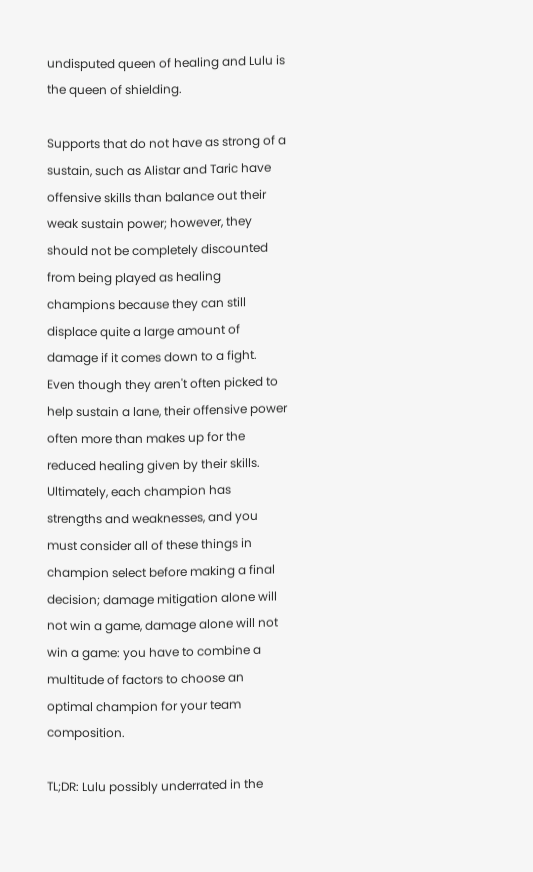undisputed queen of healing and Lulu is the queen of shielding.

Supports that do not have as strong of a sustain, such as Alistar and Taric have offensive skills than balance out their weak sustain power; however, they should not be completely discounted from being played as healing champions because they can still displace quite a large amount of damage if it comes down to a fight.  Even though they aren't often picked to help sustain a lane, their offensive power often more than makes up for the reduced healing given by their skills.  Ultimately, each champion has strengths and weaknesses, and you must consider all of these things in champion select before making a final decision; damage mitigation alone will not win a game, damage alone will not win a game: you have to combine a multitude of factors to choose an optimal champion for your team composition.

TL;DR: Lulu possibly underrated in the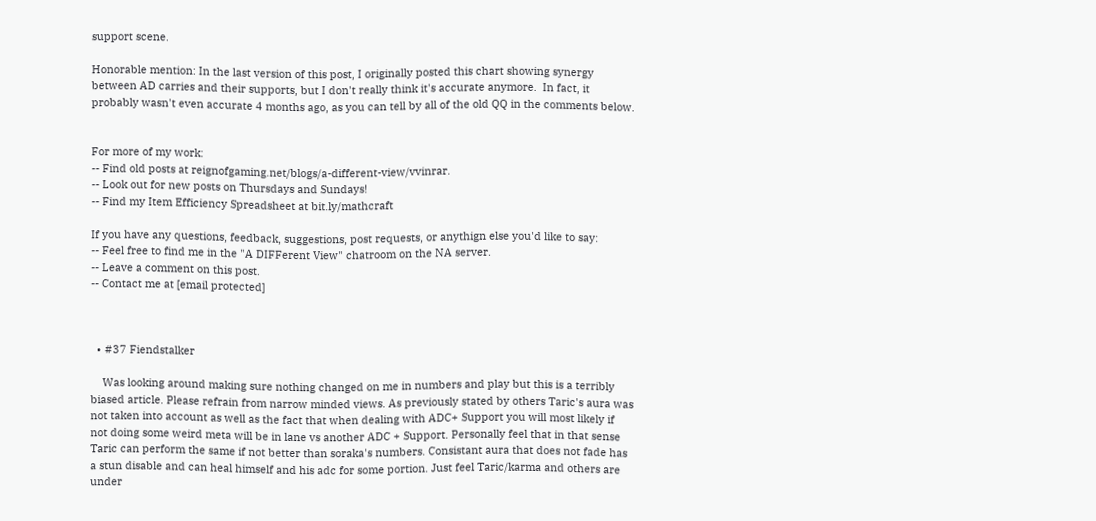support scene.

Honorable mention: In the last version of this post, I originally posted this chart showing synergy between AD carries and their supports, but I don't really think it's accurate anymore.  In fact, it probably wasn't even accurate 4 months ago, as you can tell by all of the old QQ in the comments below.


For more of my work:
-- Find old posts at reignofgaming.net/blogs/a-different-view/vvinrar.
-- Look out for new posts on Thursdays and Sundays!
-- Find my Item Efficiency Spreadsheet at bit.ly/mathcraft

If you have any questions, feedback, suggestions, post requests, or anythign else you'd like to say:
-- Feel free to find me in the "A DIFFerent View" chatroom on the NA server.
-- Leave a comment on this post.
-- Contact me at [email protected]



  • #37 Fiendstalker

    Was looking around making sure nothing changed on me in numbers and play but this is a terribly biased article. Please refrain from narrow minded views. As previously stated by others Taric's aura was not taken into account as well as the fact that when dealing with ADC+ Support you will most likely if not doing some weird meta will be in lane vs another ADC + Support. Personally feel that in that sense Taric can perform the same if not better than soraka's numbers. Consistant aura that does not fade has a stun disable and can heal himself and his adc for some portion. Just feel Taric/karma and others are under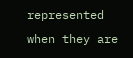represented when they are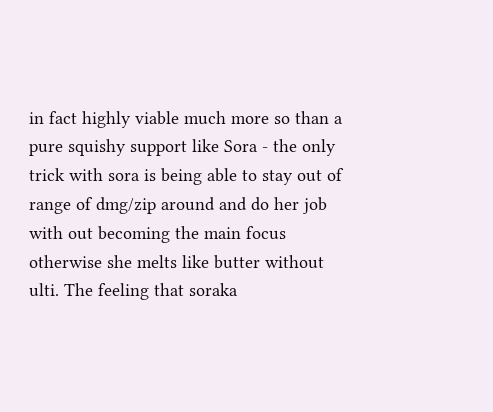in fact highly viable much more so than a pure squishy support like Sora - the only trick with sora is being able to stay out of range of dmg/zip around and do her job with out becoming the main focus otherwise she melts like butter without ulti. The feeling that soraka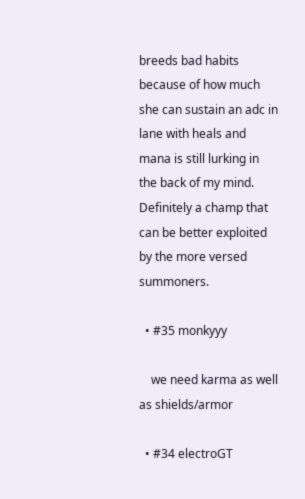breeds bad habits because of how much she can sustain an adc in lane with heals and mana is still lurking in the back of my mind. Definitely a champ that can be better exploited by the more versed summoners.

  • #35 monkyyy

    we need karma as well as shields/armor

  • #34 electroGT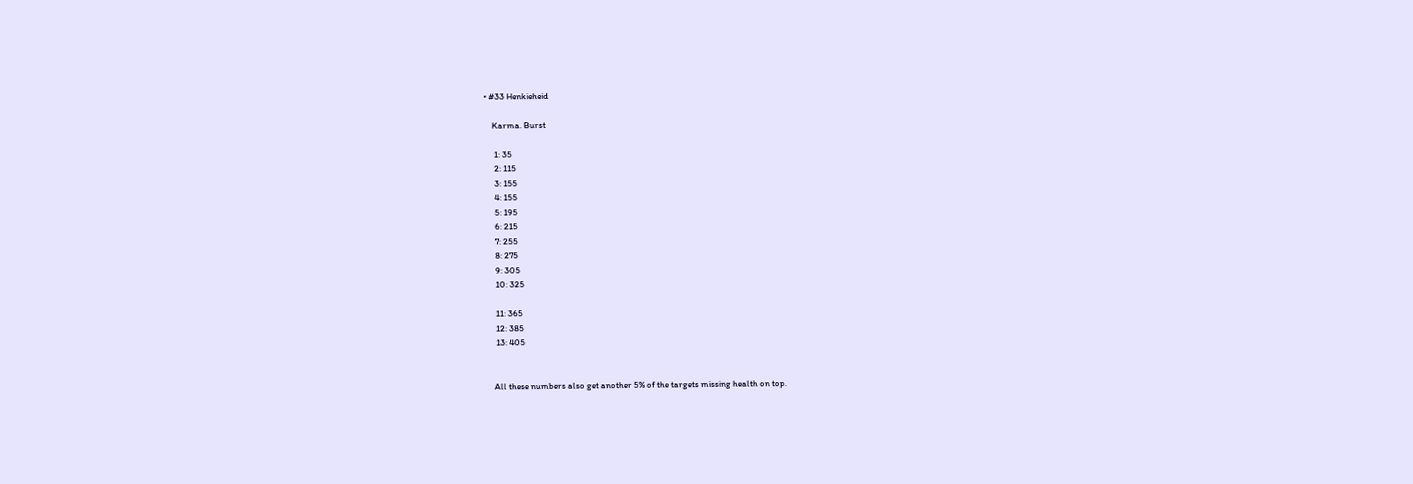• #33 Henkieheid

    Karma. Burst

     1: 35
     2: 115
     3: 155
     4: 155
     5: 195
     6: 215
     7: 255
     8: 275
     9: 305
     10: 325

     11: 365
     12: 385
     13: 405


    All these numbers also get another 5% of the targets missing health on top.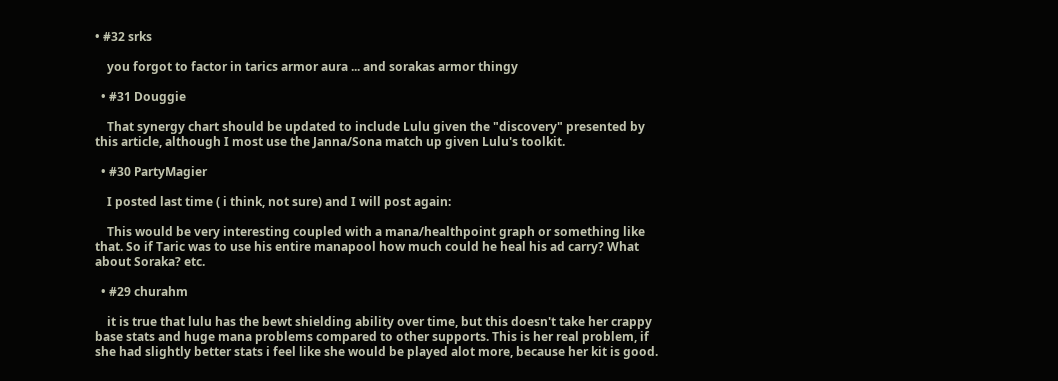• #32 srks

    you forgot to factor in tarics armor aura ... and sorakas armor thingy

  • #31 Douggie

    That synergy chart should be updated to include Lulu given the "discovery" presented by this article, although I most use the Janna/Sona match up given Lulu's toolkit.

  • #30 PartyMagier

    I posted last time ( i think, not sure) and I will post again:

    This would be very interesting coupled with a mana/healthpoint graph or something like that. So if Taric was to use his entire manapool how much could he heal his ad carry? What about Soraka? etc.

  • #29 churahm

    it is true that lulu has the bewt shielding ability over time, but this doesn't take her crappy base stats and huge mana problems compared to other supports. This is her real problem, if she had slightly better stats i feel like she would be played alot more, because her kit is good.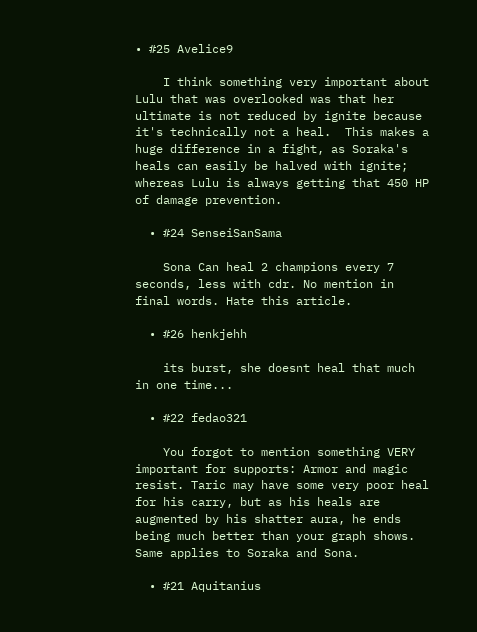• #25 Avelice9

    I think something very important about Lulu that was overlooked was that her ultimate is not reduced by ignite because it's technically not a heal.  This makes a huge difference in a fight, as Soraka's heals can easily be halved with ignite; whereas Lulu is always getting that 450 HP of damage prevention.

  • #24 SenseiSanSama

    Sona Can heal 2 champions every 7 seconds, less with cdr. No mention in final words. Hate this article.

  • #26 henkjehh

    its burst, she doesnt heal that much in one time...

  • #22 fedao321

    You forgot to mention something VERY important for supports: Armor and magic resist. Taric may have some very poor heal for his carry, but as his heals are augmented by his shatter aura, he ends being much better than your graph shows. Same applies to Soraka and Sona.

  • #21 Aquitanius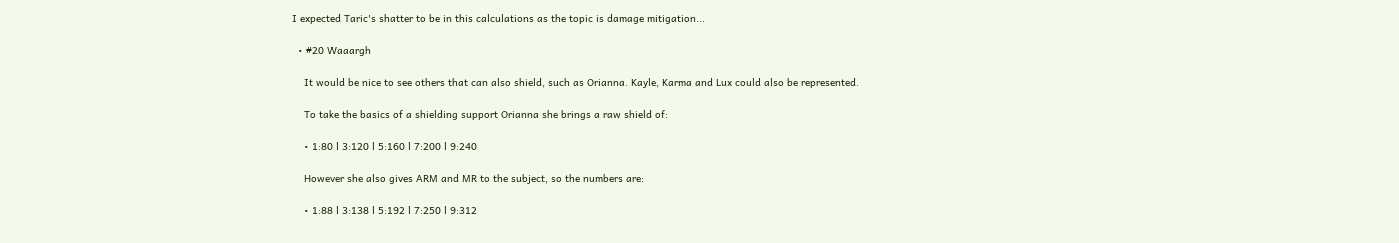I expected Taric's shatter to be in this calculations as the topic is damage mitigation...

  • #20 Waaargh

    It would be nice to see others that can also shield, such as Orianna. Kayle, Karma and Lux could also be represented.

    To take the basics of a shielding support Orianna she brings a raw shield of:

    • 1:80 l 3:120 l 5:160 l 7:200 l 9:240

    However she also gives ARM and MR to the subject, so the numbers are:

    • 1:88 l 3:138 l 5:192 l 7:250 l 9:312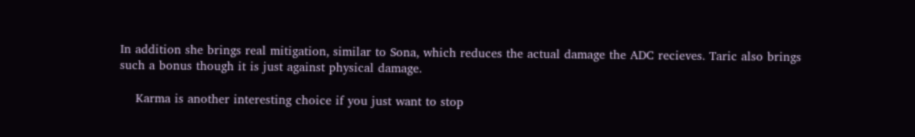In addition she brings real mitigation, similar to Sona, which reduces the actual damage the ADC recieves. Taric also brings such a bonus though it is just against physical damage.

    Karma is another interesting choice if you just want to stop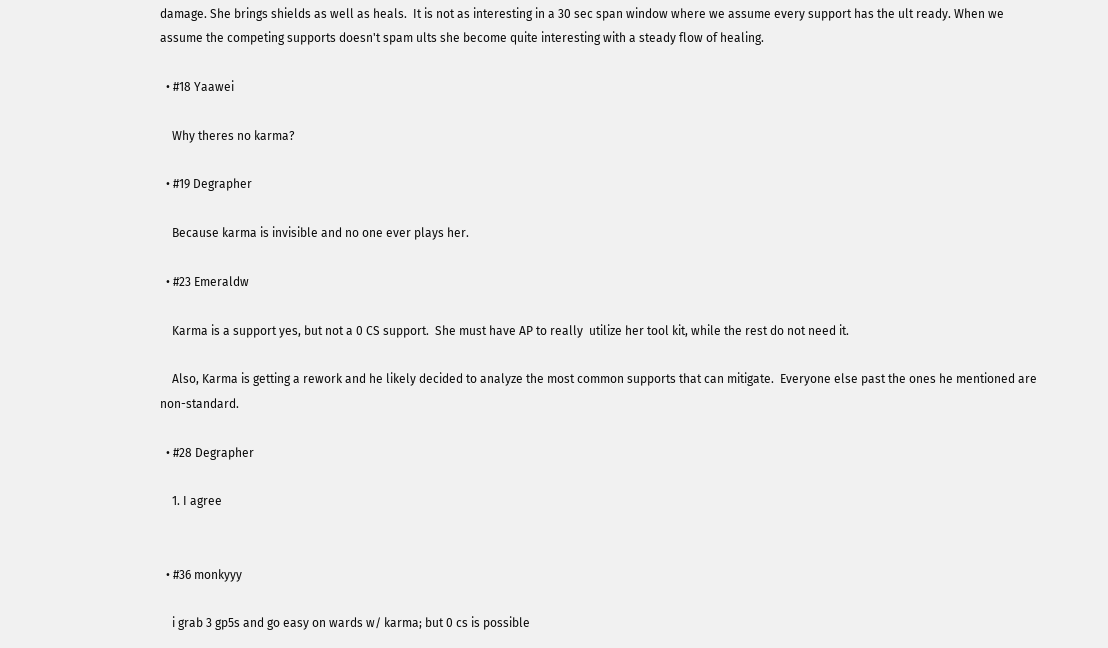damage. She brings shields as well as heals.  It is not as interesting in a 30 sec span window where we assume every support has the ult ready. When we assume the competing supports doesn't spam ults she become quite interesting with a steady flow of healing.

  • #18 Yaawei

    Why theres no karma?

  • #19 Degrapher

    Because karma is invisible and no one ever plays her.

  • #23 Emeraldw

    Karma is a support yes, but not a 0 CS support.  She must have AP to really  utilize her tool kit, while the rest do not need it.

    Also, Karma is getting a rework and he likely decided to analyze the most common supports that can mitigate.  Everyone else past the ones he mentioned are non-standard.

  • #28 Degrapher

    1. I agree


  • #36 monkyyy

    i grab 3 gp5s and go easy on wards w/ karma; but 0 cs is possible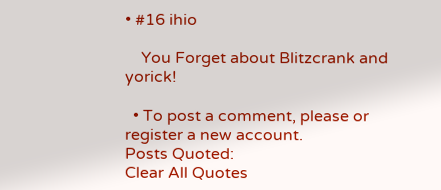• #16 ihio

    You Forget about Blitzcrank and yorick!

  • To post a comment, please or register a new account.
Posts Quoted:
Clear All Quotes